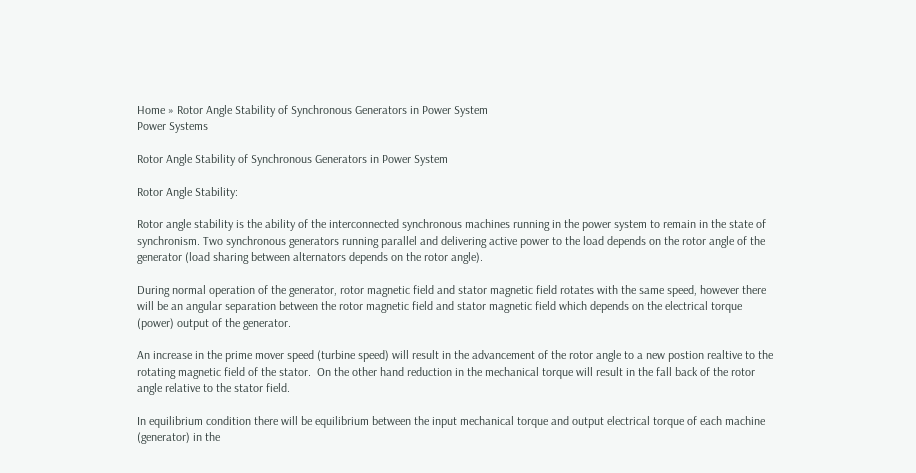Home » Rotor Angle Stability of Synchronous Generators in Power System
Power Systems

Rotor Angle Stability of Synchronous Generators in Power System

Rotor Angle Stability:

Rotor angle stability is the ability of the interconnected synchronous machines running in the power system to remain in the state of synchronism. Two synchronous generators running parallel and delivering active power to the load depends on the rotor angle of the generator (load sharing between alternators depends on the rotor angle).

During normal operation of the generator, rotor magnetic field and stator magnetic field rotates with the same speed, however there will be an angular separation between the rotor magnetic field and stator magnetic field which depends on the electrical torque (power) output of the generator.

An increase in the prime mover speed (turbine speed) will result in the advancement of the rotor angle to a new postion realtive to the rotating magnetic field of the stator.  On the other hand reduction in the mechanical torque will result in the fall back of the rotor angle relative to the stator field.

In equilibrium condition there will be equilibrium between the input mechanical torque and output electrical torque of each machine (generator) in the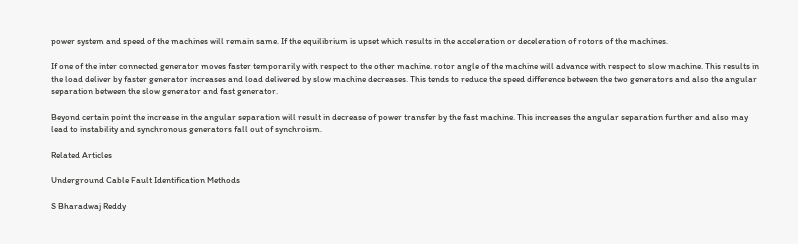power system and speed of the machines will remain same. If the equilibrium is upset which results in the acceleration or deceleration of rotors of the machines.

If one of the inter connected generator moves faster temporarily with respect to the other machine. rotor angle of the machine will advance with respect to slow machine. This results in the load deliver by faster generator increases and load delivered by slow machine decreases. This tends to reduce the speed difference between the two generators and also the angular separation between the slow generator and fast generator.

Beyond certain point the increase in the angular separation will result in decrease of power transfer by the fast machine. This increases the angular separation further and also may lead to instability and synchronous generators fall out of synchroism.

Related Articles

Underground Cable Fault Identification Methods

S Bharadwaj Reddy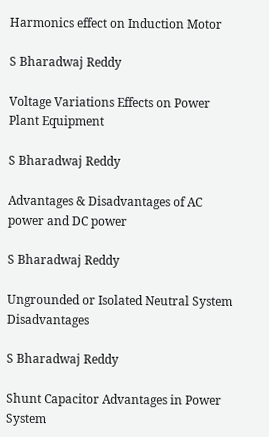Harmonics effect on Induction Motor

S Bharadwaj Reddy

Voltage Variations Effects on Power Plant Equipment

S Bharadwaj Reddy

Advantages & Disadvantages of AC power and DC power

S Bharadwaj Reddy

Ungrounded or Isolated Neutral System Disadvantages

S Bharadwaj Reddy

Shunt Capacitor Advantages in Power System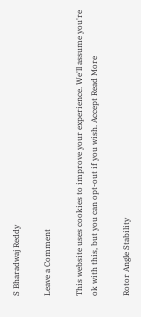S Bharadwaj Reddy

Leave a Comment

This website uses cookies to improve your experience. We'll assume you're ok with this, but you can opt-out if you wish. Accept Read More

Rotor Angle Stability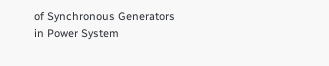of Synchronous Generators in Power System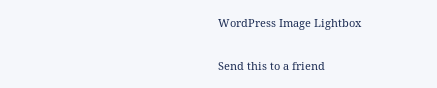WordPress Image Lightbox

Send this to a friend